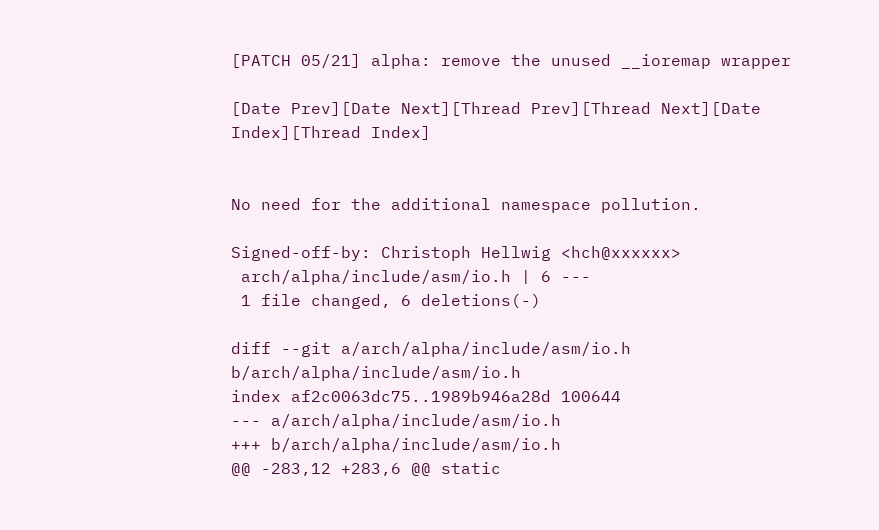[PATCH 05/21] alpha: remove the unused __ioremap wrapper

[Date Prev][Date Next][Thread Prev][Thread Next][Date Index][Thread Index]


No need for the additional namespace pollution.

Signed-off-by: Christoph Hellwig <hch@xxxxxx>
 arch/alpha/include/asm/io.h | 6 ---
 1 file changed, 6 deletions(-)

diff --git a/arch/alpha/include/asm/io.h b/arch/alpha/include/asm/io.h
index af2c0063dc75..1989b946a28d 100644
--- a/arch/alpha/include/asm/io.h
+++ b/arch/alpha/include/asm/io.h
@@ -283,12 +283,6 @@ static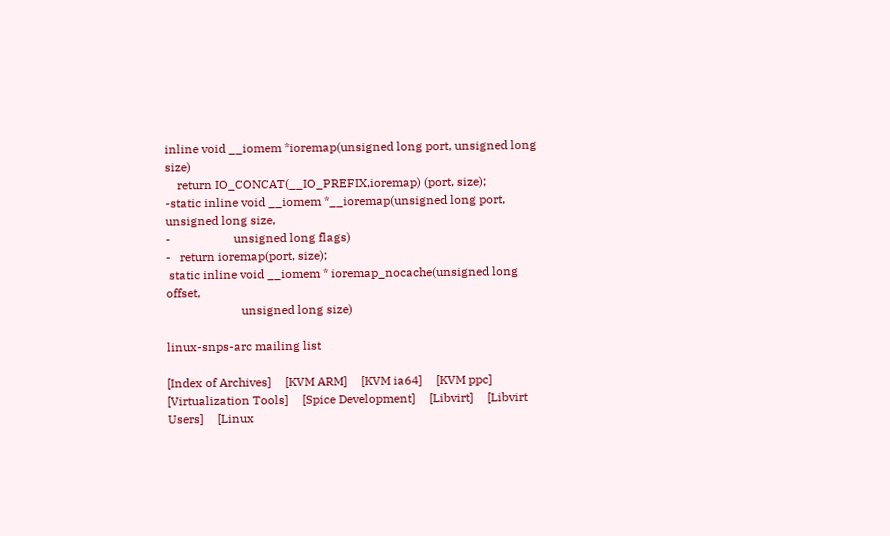inline void __iomem *ioremap(unsigned long port, unsigned long size)
    return IO_CONCAT(__IO_PREFIX,ioremap) (port, size);
-static inline void __iomem *__ioremap(unsigned long port, unsigned long size,
-                     unsigned long flags)
-   return ioremap(port, size);
 static inline void __iomem * ioremap_nocache(unsigned long offset,
                         unsigned long size)

linux-snps-arc mailing list

[Index of Archives]     [KVM ARM]     [KVM ia64]     [KVM ppc]     [Virtualization Tools]     [Spice Development]     [Libvirt]     [Libvirt Users]     [Linux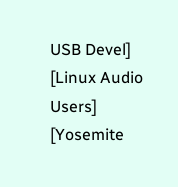USB Devel]     [Linux Audio Users]     [Yosemite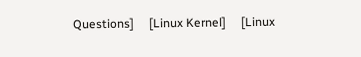Questions]     [Linux Kernel]     [Linux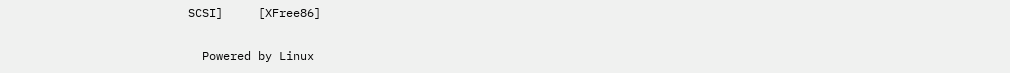SCSI]     [XFree86]

  Powered by Linux